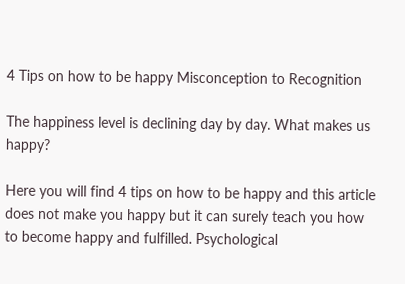4 Tips on how to be happy Misconception to Recognition

The happiness level is declining day by day. What makes us happy?

Here you will find 4 tips on how to be happy and this article does not make you happy but it can surely teach you how to become happy and fulfilled. Psychological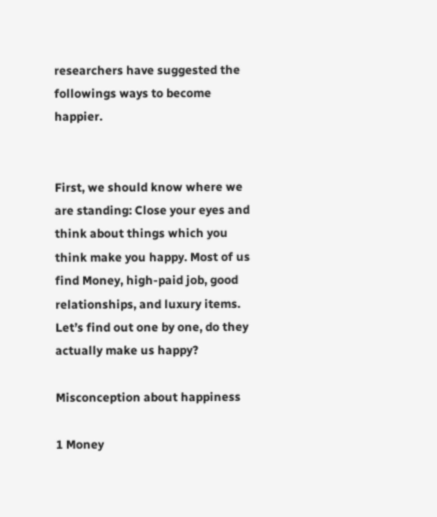researchers have suggested the followings ways to become happier.


First, we should know where we are standing: Close your eyes and think about things which you think make you happy. Most of us find Money, high-paid job, good relationships, and luxury items. Let’s find out one by one, do they actually make us happy?

Misconception about happiness

1 Money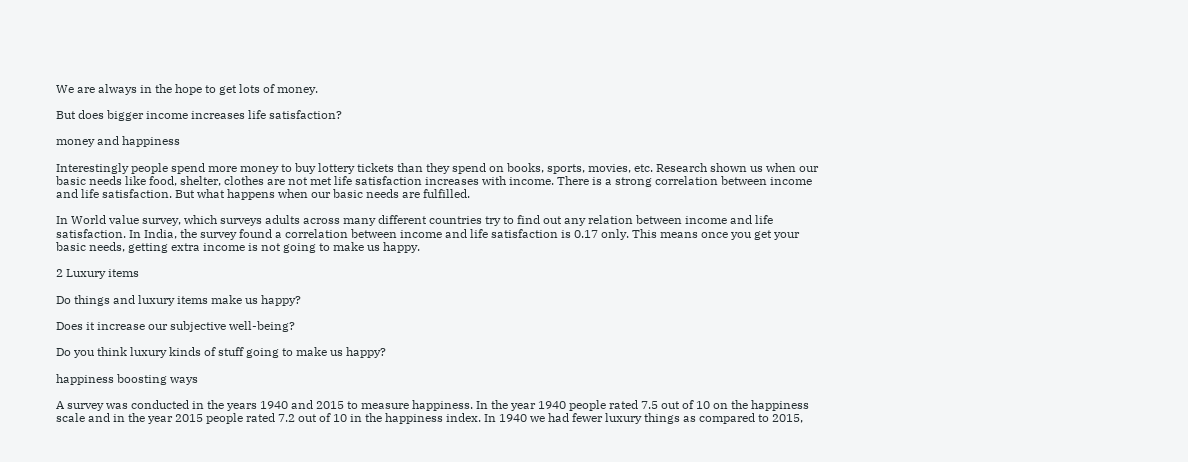We are always in the hope to get lots of money.

But does bigger income increases life satisfaction?

money and happiness

Interestingly people spend more money to buy lottery tickets than they spend on books, sports, movies, etc. Research shown us when our basic needs like food, shelter, clothes are not met life satisfaction increases with income. There is a strong correlation between income and life satisfaction. But what happens when our basic needs are fulfilled.

In World value survey, which surveys adults across many different countries try to find out any relation between income and life satisfaction. In India, the survey found a correlation between income and life satisfaction is 0.17 only. This means once you get your basic needs, getting extra income is not going to make us happy.

2 Luxury items

Do things and luxury items make us happy?

Does it increase our subjective well-being?

Do you think luxury kinds of stuff going to make us happy?

happiness boosting ways

A survey was conducted in the years 1940 and 2015 to measure happiness. In the year 1940 people rated 7.5 out of 10 on the happiness scale and in the year 2015 people rated 7.2 out of 10 in the happiness index. In 1940 we had fewer luxury things as compared to 2015,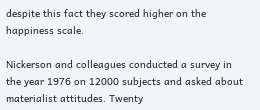despite this fact they scored higher on the happiness scale.

Nickerson and colleagues conducted a survey in the year 1976 on 12000 subjects and asked about materialist attitudes. Twenty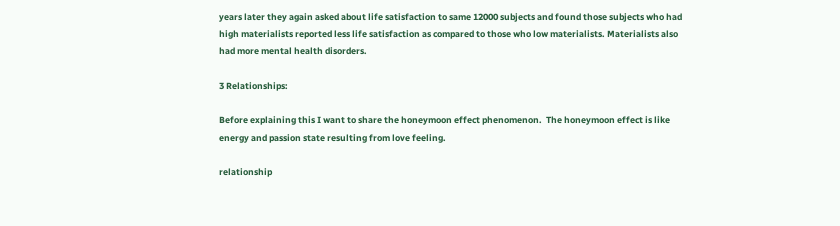years later they again asked about life satisfaction to same 12000 subjects and found those subjects who had high materialists reported less life satisfaction as compared to those who low materialists. Materialists also had more mental health disorders.

3 Relationships:

Before explaining this I want to share the honeymoon effect phenomenon.  The honeymoon effect is like energy and passion state resulting from love feeling.

relationship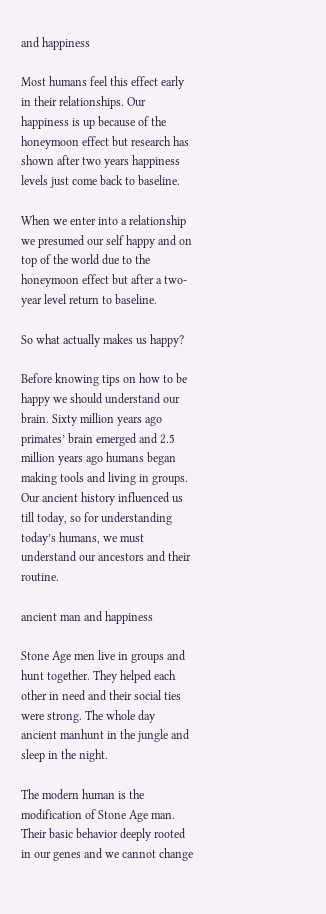and happiness

Most humans feel this effect early in their relationships. Our happiness is up because of the honeymoon effect but research has shown after two years happiness levels just come back to baseline.

When we enter into a relationship we presumed our self happy and on top of the world due to the honeymoon effect but after a two-year level return to baseline.

So what actually makes us happy?

Before knowing tips on how to be happy we should understand our brain. Sixty million years ago primates’ brain emerged and 2.5 million years ago humans began making tools and living in groups. Our ancient history influenced us till today, so for understanding today’s humans, we must understand our ancestors and their routine.

ancient man and happiness

Stone Age men live in groups and hunt together. They helped each other in need and their social ties were strong. The whole day ancient manhunt in the jungle and sleep in the night.

The modern human is the modification of Stone Age man. Their basic behavior deeply rooted in our genes and we cannot change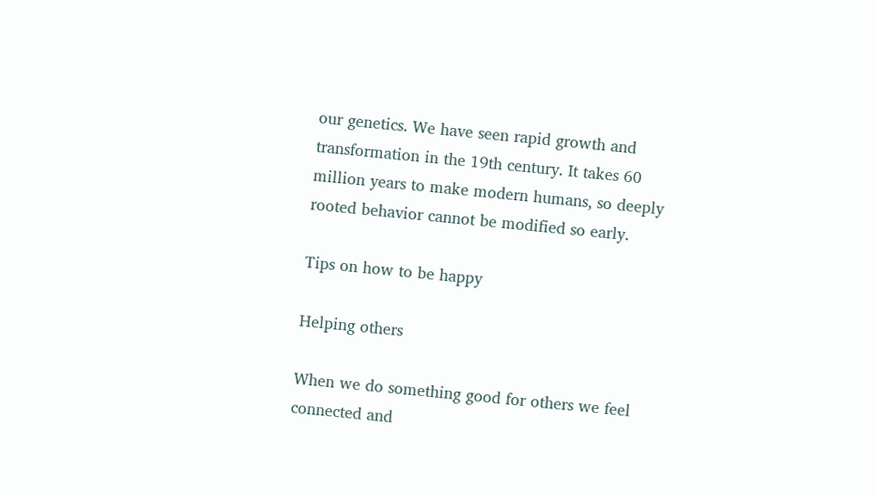our genetics. We have seen rapid growth and transformation in the 19th century. It takes 60 million years to make modern humans, so deeply rooted behavior cannot be modified so early.

Tips on how to be happy

Helping others

When we do something good for others we feel connected and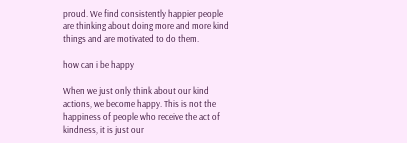proud. We find consistently happier people are thinking about doing more and more kind things and are motivated to do them.

how can i be happy

When we just only think about our kind actions, we become happy. This is not the happiness of people who receive the act of kindness, it is just our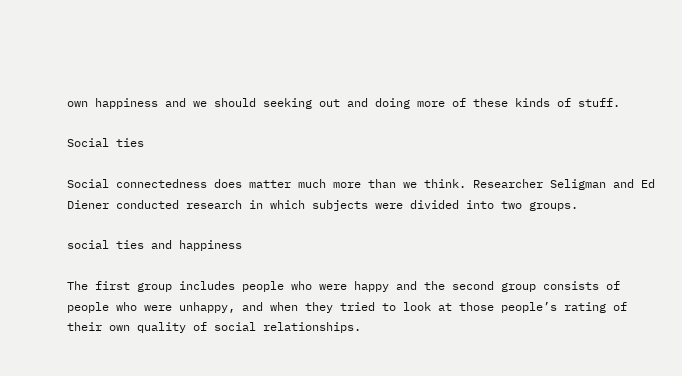own happiness and we should seeking out and doing more of these kinds of stuff.

Social ties

Social connectedness does matter much more than we think. Researcher Seligman and Ed Diener conducted research in which subjects were divided into two groups.

social ties and happiness

The first group includes people who were happy and the second group consists of people who were unhappy, and when they tried to look at those people’s rating of their own quality of social relationships.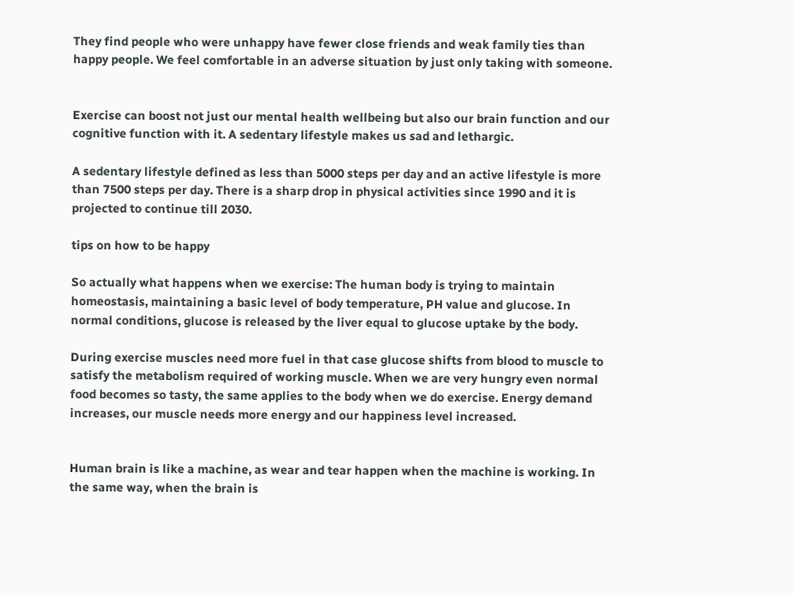They find people who were unhappy have fewer close friends and weak family ties than happy people. We feel comfortable in an adverse situation by just only taking with someone.


Exercise can boost not just our mental health wellbeing but also our brain function and our cognitive function with it. A sedentary lifestyle makes us sad and lethargic.

A sedentary lifestyle defined as less than 5000 steps per day and an active lifestyle is more than 7500 steps per day. There is a sharp drop in physical activities since 1990 and it is projected to continue till 2030.

tips on how to be happy

So actually what happens when we exercise: The human body is trying to maintain homeostasis, maintaining a basic level of body temperature, PH value and glucose. In normal conditions, glucose is released by the liver equal to glucose uptake by the body.

During exercise muscles need more fuel in that case glucose shifts from blood to muscle to satisfy the metabolism required of working muscle. When we are very hungry even normal food becomes so tasty, the same applies to the body when we do exercise. Energy demand increases, our muscle needs more energy and our happiness level increased.


Human brain is like a machine, as wear and tear happen when the machine is working. In the same way, when the brain is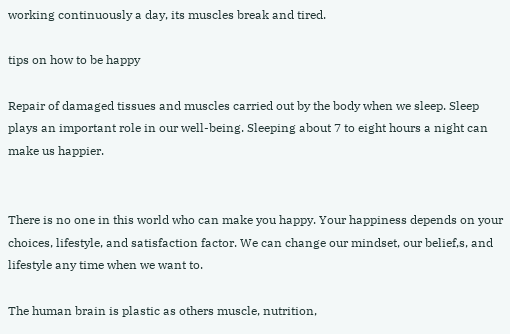working continuously a day, its muscles break and tired.

tips on how to be happy

Repair of damaged tissues and muscles carried out by the body when we sleep. Sleep plays an important role in our well-being. Sleeping about 7 to eight hours a night can make us happier.


There is no one in this world who can make you happy. Your happiness depends on your choices, lifestyle, and satisfaction factor. We can change our mindset, our belief,s, and lifestyle any time when we want to.

The human brain is plastic as others muscle, nutrition,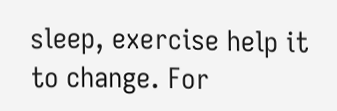sleep, exercise help it to change. For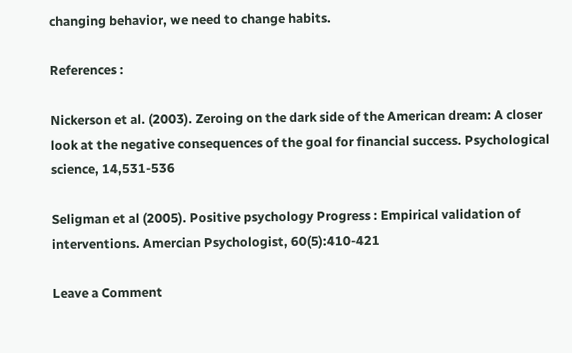changing behavior, we need to change habits.

References :

Nickerson et al. (2003). Zeroing on the dark side of the American dream: A closer look at the negative consequences of the goal for financial success. Psychological science, 14,531-536

Seligman et al (2005). Positive psychology Progress : Empirical validation of interventions. Amercian Psychologist, 60(5):410-421

Leave a Comment